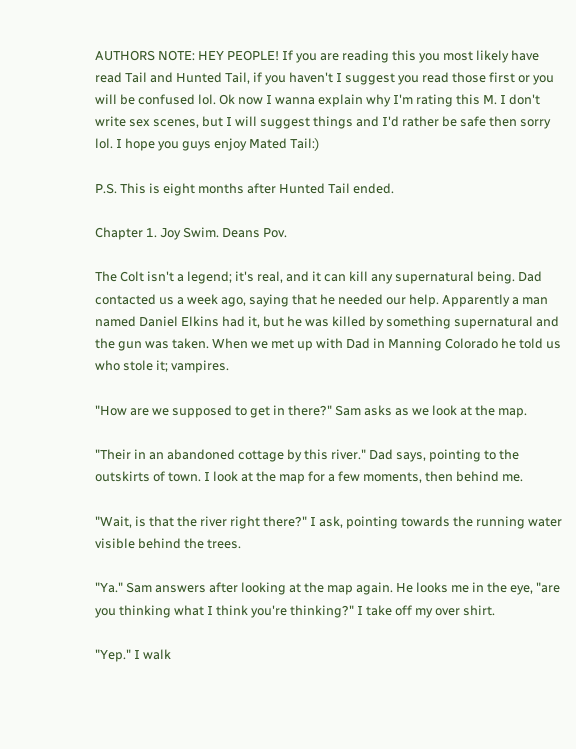AUTHORS NOTE: HEY PEOPLE! If you are reading this you most likely have read Tail and Hunted Tail, if you haven't I suggest you read those first or you will be confused lol. Ok now I wanna explain why I'm rating this M. I don't write sex scenes, but I will suggest things and I'd rather be safe then sorry lol. I hope you guys enjoy Mated Tail:)

P.S. This is eight months after Hunted Tail ended.

Chapter 1. Joy Swim. Deans Pov.

The Colt isn't a legend; it's real, and it can kill any supernatural being. Dad contacted us a week ago, saying that he needed our help. Apparently a man named Daniel Elkins had it, but he was killed by something supernatural and the gun was taken. When we met up with Dad in Manning Colorado he told us who stole it; vampires.

"How are we supposed to get in there?" Sam asks as we look at the map.

"Their in an abandoned cottage by this river." Dad says, pointing to the outskirts of town. I look at the map for a few moments, then behind me.

"Wait, is that the river right there?" I ask, pointing towards the running water visible behind the trees.

"Ya." Sam answers after looking at the map again. He looks me in the eye, "are you thinking what I think you're thinking?" I take off my over shirt.

"Yep." I walk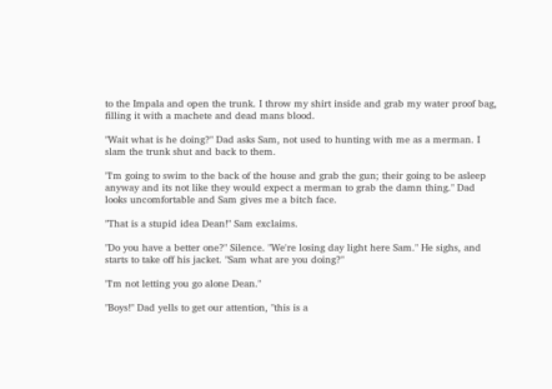to the Impala and open the trunk. I throw my shirt inside and grab my water proof bag, filling it with a machete and dead mans blood.

"Wait what is he doing?" Dad asks Sam, not used to hunting with me as a merman. I slam the trunk shut and back to them.

"I'm going to swim to the back of the house and grab the gun; their going to be asleep anyway and its not like they would expect a merman to grab the damn thing." Dad looks uncomfortable and Sam gives me a bitch face.

"That is a stupid idea Dean!" Sam exclaims.

"Do you have a better one?" Silence. "We're losing day light here Sam." He sighs, and starts to take off his jacket. "Sam what are you doing?"

"I'm not letting you go alone Dean."

"Boys!" Dad yells to get our attention, "this is a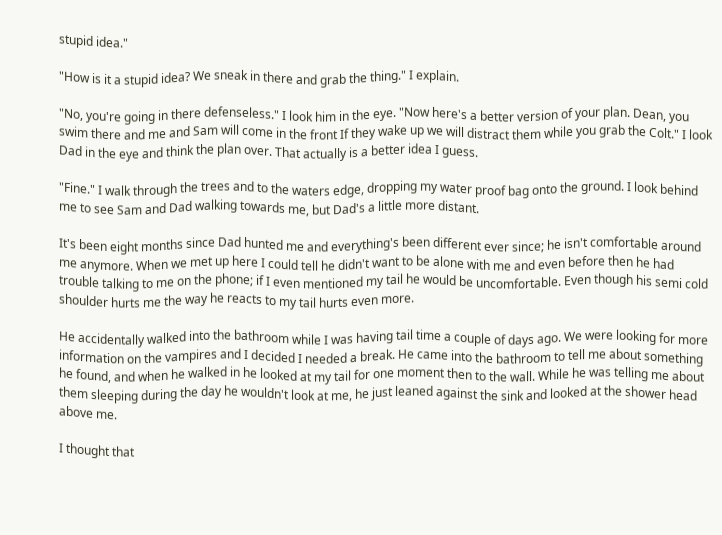stupid idea."

"How is it a stupid idea? We sneak in there and grab the thing." I explain.

"No, you're going in there defenseless." I look him in the eye. "Now here's a better version of your plan. Dean, you swim there and me and Sam will come in the front If they wake up we will distract them while you grab the Colt." I look Dad in the eye and think the plan over. That actually is a better idea I guess.

"Fine." I walk through the trees and to the waters edge, dropping my water proof bag onto the ground. I look behind me to see Sam and Dad walking towards me, but Dad's a little more distant.

It's been eight months since Dad hunted me and everything's been different ever since; he isn't comfortable around me anymore. When we met up here I could tell he didn't want to be alone with me and even before then he had trouble talking to me on the phone; if I even mentioned my tail he would be uncomfortable. Even though his semi cold shoulder hurts me the way he reacts to my tail hurts even more.

He accidentally walked into the bathroom while I was having tail time a couple of days ago. We were looking for more information on the vampires and I decided I needed a break. He came into the bathroom to tell me about something he found, and when he walked in he looked at my tail for one moment then to the wall. While he was telling me about them sleeping during the day he wouldn't look at me, he just leaned against the sink and looked at the shower head above me.

I thought that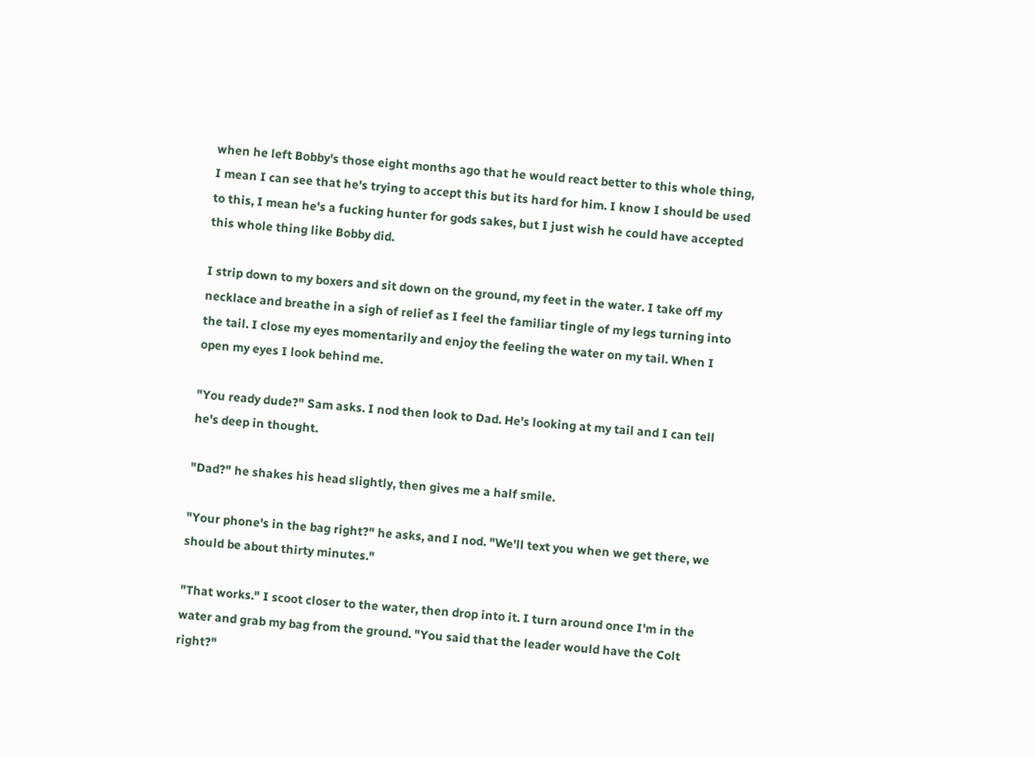when he left Bobby's those eight months ago that he would react better to this whole thing, I mean I can see that he's trying to accept this but its hard for him. I know I should be used to this, I mean he's a fucking hunter for gods sakes, but I just wish he could have accepted this whole thing like Bobby did.

I strip down to my boxers and sit down on the ground, my feet in the water. I take off my necklace and breathe in a sigh of relief as I feel the familiar tingle of my legs turning into the tail. I close my eyes momentarily and enjoy the feeling the water on my tail. When I open my eyes I look behind me.

"You ready dude?" Sam asks. I nod then look to Dad. He's looking at my tail and I can tell he's deep in thought.

"Dad?" he shakes his head slightly, then gives me a half smile.

"Your phone's in the bag right?" he asks, and I nod. "We'll text you when we get there, we should be about thirty minutes."

"That works." I scoot closer to the water, then drop into it. I turn around once I'm in the water and grab my bag from the ground. "You said that the leader would have the Colt right?"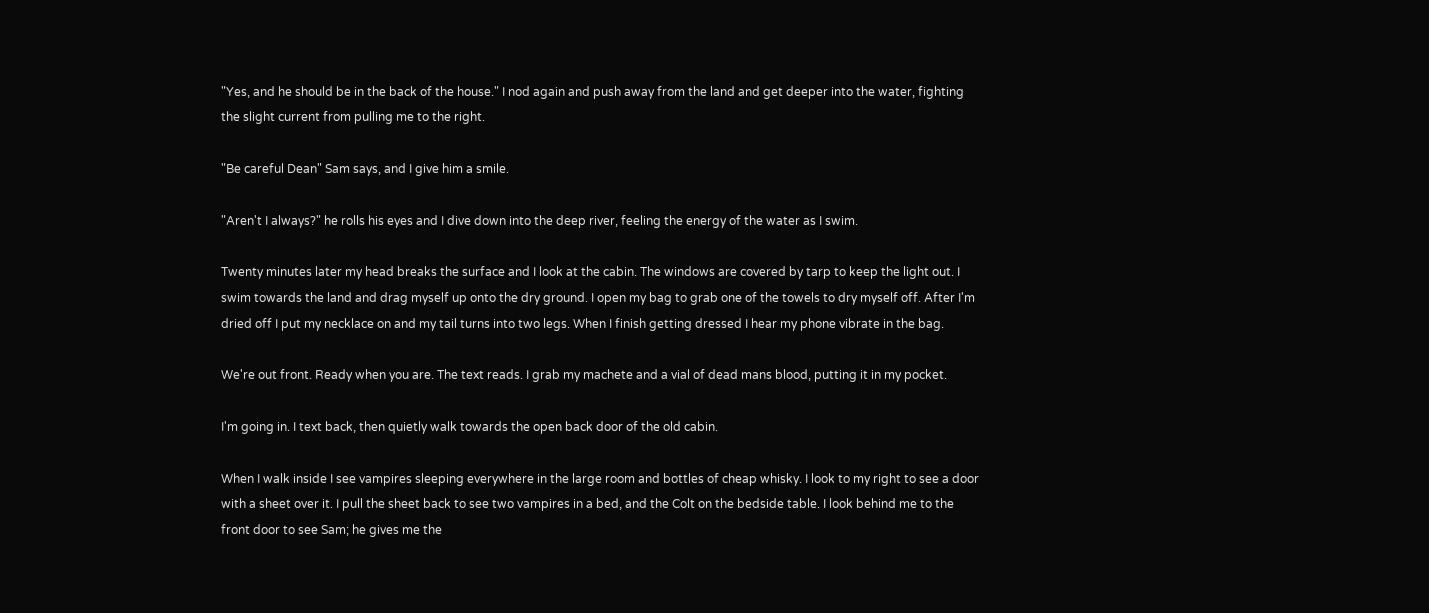"Yes, and he should be in the back of the house." I nod again and push away from the land and get deeper into the water, fighting the slight current from pulling me to the right.

"Be careful Dean" Sam says, and I give him a smile.

"Aren't I always?" he rolls his eyes and I dive down into the deep river, feeling the energy of the water as I swim.

Twenty minutes later my head breaks the surface and I look at the cabin. The windows are covered by tarp to keep the light out. I swim towards the land and drag myself up onto the dry ground. I open my bag to grab one of the towels to dry myself off. After I'm dried off I put my necklace on and my tail turns into two legs. When I finish getting dressed I hear my phone vibrate in the bag.

We're out front. Ready when you are. The text reads. I grab my machete and a vial of dead mans blood, putting it in my pocket.

I'm going in. I text back, then quietly walk towards the open back door of the old cabin.

When I walk inside I see vampires sleeping everywhere in the large room and bottles of cheap whisky. I look to my right to see a door with a sheet over it. I pull the sheet back to see two vampires in a bed, and the Colt on the bedside table. I look behind me to the front door to see Sam; he gives me the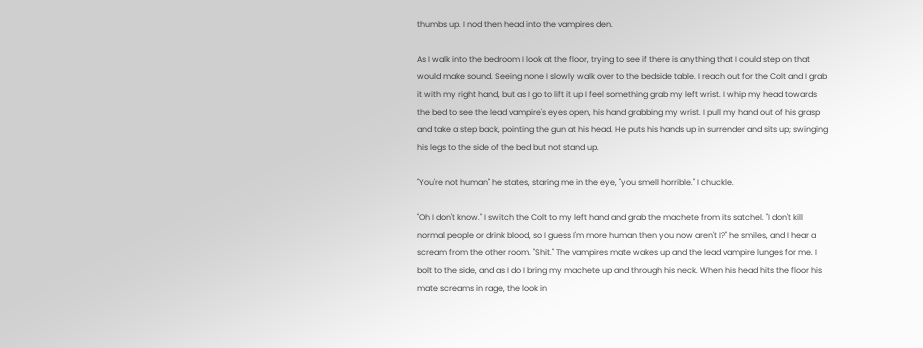thumbs up. I nod then head into the vampires den.

As I walk into the bedroom I look at the floor, trying to see if there is anything that I could step on that would make sound. Seeing none I slowly walk over to the bedside table. I reach out for the Colt and I grab it with my right hand, but as I go to lift it up I feel something grab my left wrist. I whip my head towards the bed to see the lead vampire's eyes open, his hand grabbing my wrist. I pull my hand out of his grasp and take a step back, pointing the gun at his head. He puts his hands up in surrender and sits up; swinging his legs to the side of the bed but not stand up.

"You're not human" he states, staring me in the eye, "you smell horrible." I chuckle.

"Oh I don't know." I switch the Colt to my left hand and grab the machete from its satchel. "I don't kill normal people or drink blood, so I guess I'm more human then you now aren't I?" he smiles, and I hear a scream from the other room. "Shit." The vampires mate wakes up and the lead vampire lunges for me. I bolt to the side, and as I do I bring my machete up and through his neck. When his head hits the floor his mate screams in rage, the look in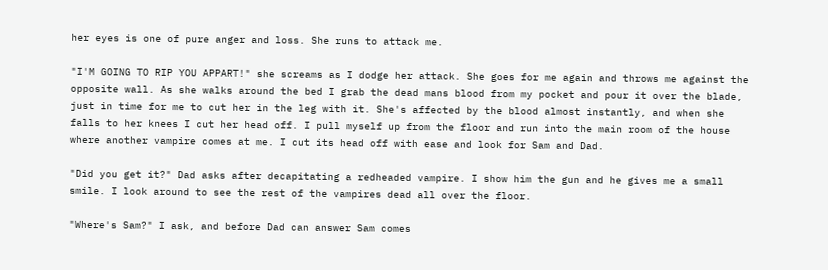her eyes is one of pure anger and loss. She runs to attack me.

"I'M GOING TO RIP YOU APPART!" she screams as I dodge her attack. She goes for me again and throws me against the opposite wall. As she walks around the bed I grab the dead mans blood from my pocket and pour it over the blade, just in time for me to cut her in the leg with it. She's affected by the blood almost instantly, and when she falls to her knees I cut her head off. I pull myself up from the floor and run into the main room of the house where another vampire comes at me. I cut its head off with ease and look for Sam and Dad.

"Did you get it?" Dad asks after decapitating a redheaded vampire. I show him the gun and he gives me a small smile. I look around to see the rest of the vampires dead all over the floor.

"Where's Sam?" I ask, and before Dad can answer Sam comes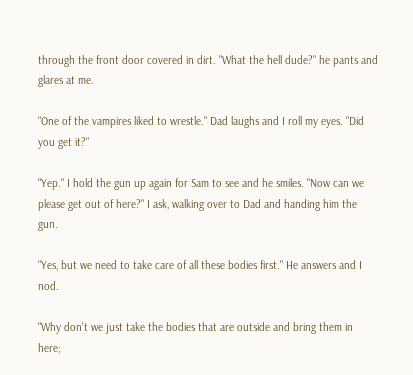through the front door covered in dirt. "What the hell dude?" he pants and glares at me.

"One of the vampires liked to wrestle." Dad laughs and I roll my eyes. "Did you get it?"

"Yep." I hold the gun up again for Sam to see and he smiles. "Now can we please get out of here?" I ask, walking over to Dad and handing him the gun.

"Yes, but we need to take care of all these bodies first." He answers and I nod.

"Why don't we just take the bodies that are outside and bring them in here;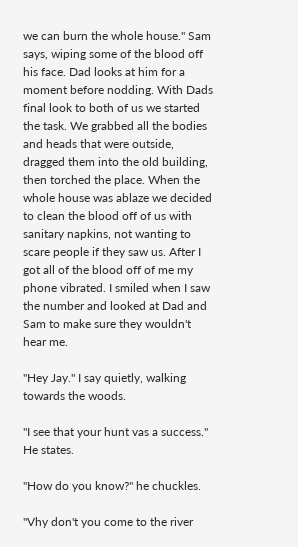we can burn the whole house." Sam says, wiping some of the blood off his face. Dad looks at him for a moment before nodding. With Dads final look to both of us we started the task. We grabbed all the bodies and heads that were outside, dragged them into the old building, then torched the place. When the whole house was ablaze we decided to clean the blood off of us with sanitary napkins, not wanting to scare people if they saw us. After I got all of the blood off of me my phone vibrated. I smiled when I saw the number and looked at Dad and Sam to make sure they wouldn't hear me.

"Hey Jay." I say quietly, walking towards the woods.

"I see that your hunt vas a success." He states.

"How do you know?" he chuckles.

"Vhy don't you come to the river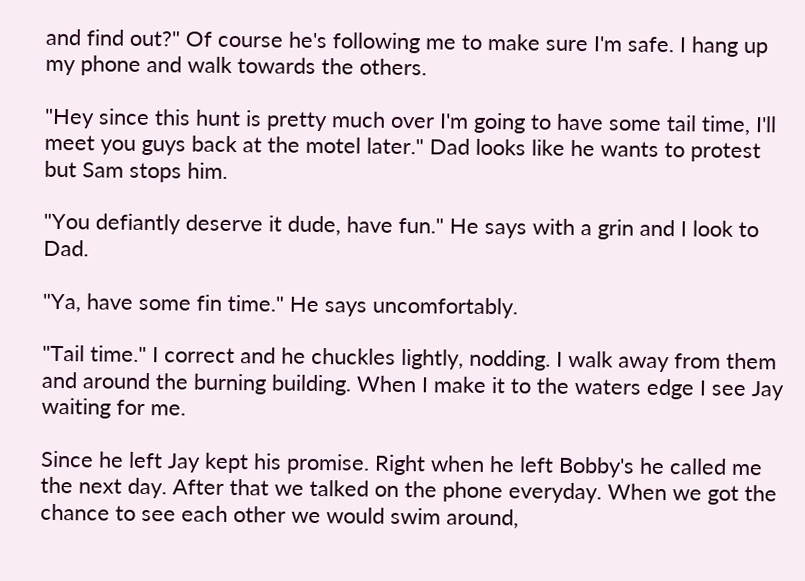and find out?" Of course he's following me to make sure I'm safe. I hang up my phone and walk towards the others.

"Hey since this hunt is pretty much over I'm going to have some tail time, I'll meet you guys back at the motel later." Dad looks like he wants to protest but Sam stops him.

"You defiantly deserve it dude, have fun." He says with a grin and I look to Dad.

"Ya, have some fin time." He says uncomfortably.

"Tail time." I correct and he chuckles lightly, nodding. I walk away from them and around the burning building. When I make it to the waters edge I see Jay waiting for me.

Since he left Jay kept his promise. Right when he left Bobby's he called me the next day. After that we talked on the phone everyday. When we got the chance to see each other we would swim around,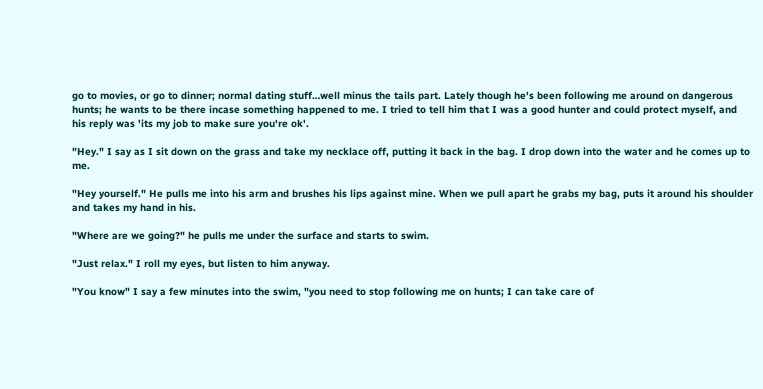go to movies, or go to dinner; normal dating stuff…well minus the tails part. Lately though he's been following me around on dangerous hunts; he wants to be there incase something happened to me. I tried to tell him that I was a good hunter and could protect myself, and his reply was 'its my job to make sure you're ok'.

"Hey." I say as I sit down on the grass and take my necklace off, putting it back in the bag. I drop down into the water and he comes up to me.

"Hey yourself." He pulls me into his arm and brushes his lips against mine. When we pull apart he grabs my bag, puts it around his shoulder and takes my hand in his.

"Where are we going?" he pulls me under the surface and starts to swim.

"Just relax." I roll my eyes, but listen to him anyway.

"You know" I say a few minutes into the swim, "you need to stop following me on hunts; I can take care of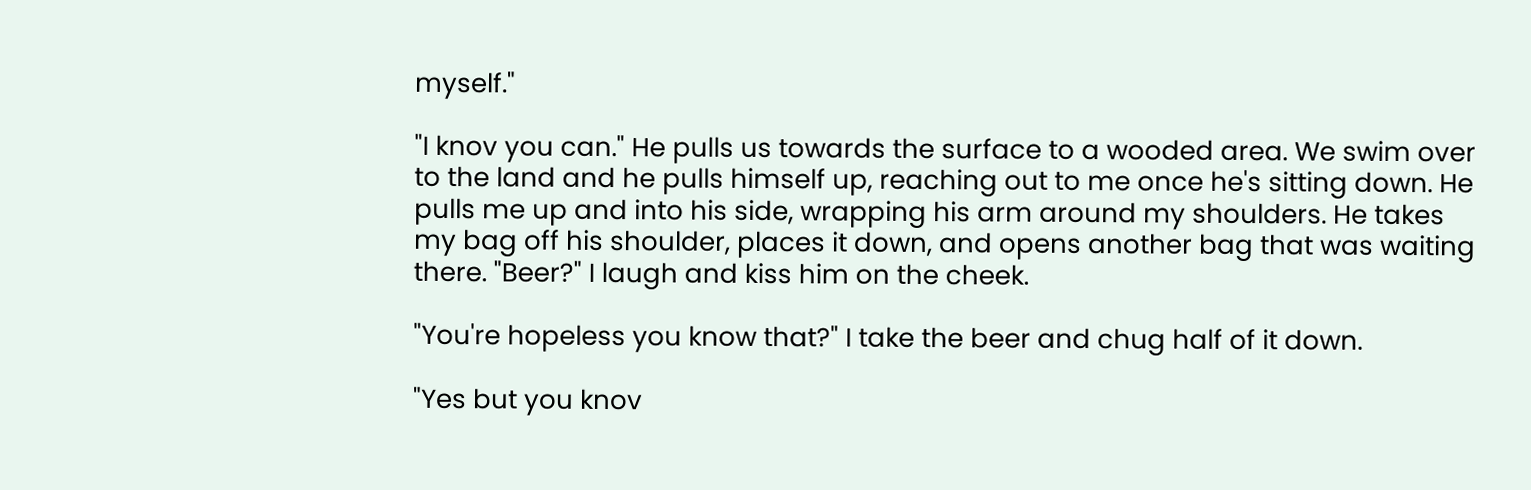myself."

"I knov you can." He pulls us towards the surface to a wooded area. We swim over to the land and he pulls himself up, reaching out to me once he's sitting down. He pulls me up and into his side, wrapping his arm around my shoulders. He takes my bag off his shoulder, places it down, and opens another bag that was waiting there. "Beer?" I laugh and kiss him on the cheek.

"You're hopeless you know that?" I take the beer and chug half of it down.

"Yes but you knov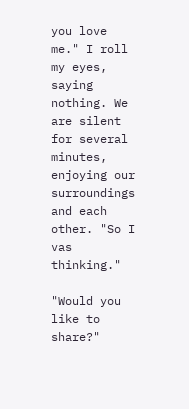you love me." I roll my eyes, saying nothing. We are silent for several minutes, enjoying our surroundings and each other. "So I vas thinking."

"Would you like to share?"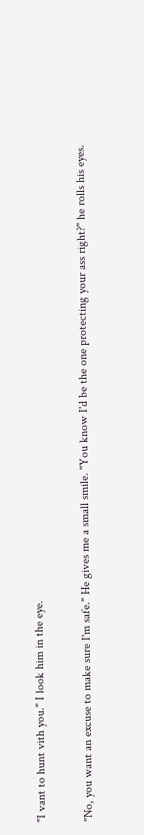"I vant to hunt vith you." I look him in the eye.

"No, you want an excuse to make sure I'm safe." He gives me a small smile. "You know I'd be the one protecting your ass right?" he rolls his eyes.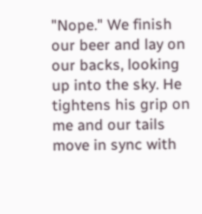"Nope." We finish our beer and lay on our backs, looking up into the sky. He tightens his grip on me and our tails move in sync with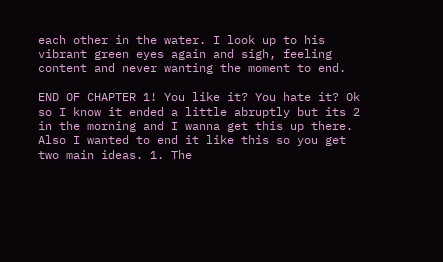each other in the water. I look up to his vibrant green eyes again and sigh, feeling content and never wanting the moment to end.

END OF CHAPTER 1! You like it? You hate it? Ok so I know it ended a little abruptly but its 2 in the morning and I wanna get this up there. Also I wanted to end it like this so you get two main ideas. 1. The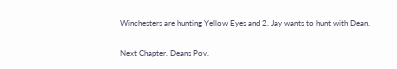Winchesters are hunting Yellow Eyes and 2. Jay wants to hunt with Dean.

Next Chapter. Deans Pov.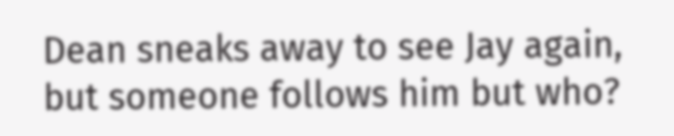Dean sneaks away to see Jay again, but someone follows him but who?